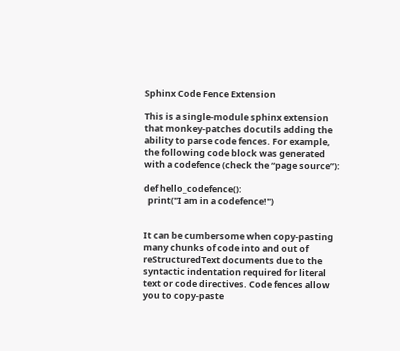Sphinx Code Fence Extension

This is a single-module sphinx extension that monkey-patches docutils adding the ability to parse code fences. For example, the following code block was generated with a codefence (check the “page source”):

def hello_codefence():
  print("I am in a codefence!")


It can be cumbersome when copy-pasting many chunks of code into and out of reStructuredText documents due to the syntactic indentation required for literal text or code directives. Code fences allow you to copy-paste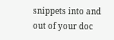snippets into and out of your doc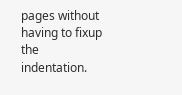pages without having to fixup the indentation.